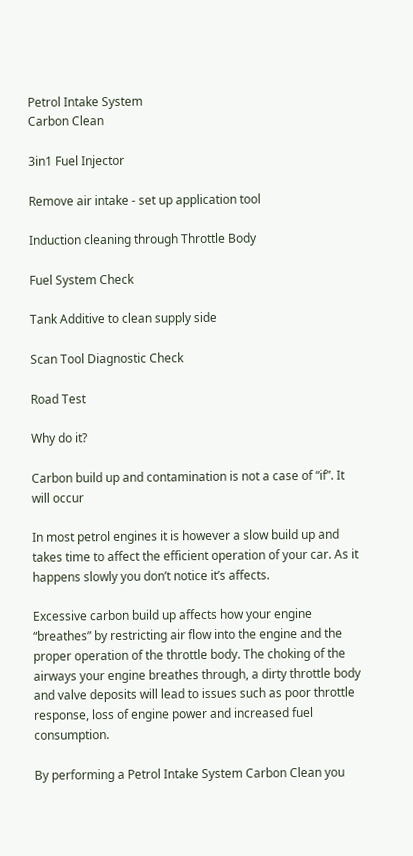Petrol Intake System
Carbon Clean

3in1 Fuel Injector

Remove air intake - set up application tool

Induction cleaning through Throttle Body

Fuel System Check

Tank Additive to clean supply side

Scan Tool Diagnostic Check

Road Test

Why do it?

Carbon build up and contamination is not a case of “if”. It will occur

In most petrol engines it is however a slow build up and takes time to affect the efficient operation of your car. As it happens slowly you don’t notice it’s affects.

Excessive carbon build up affects how your engine “breathes” by restricting air flow into the engine and the proper operation of the throttle body. The choking of the airways your engine breathes through, a dirty throttle body and valve deposits will lead to issues such as poor throttle response, loss of engine power and increased fuel consumption.

By performing a Petrol Intake System Carbon Clean you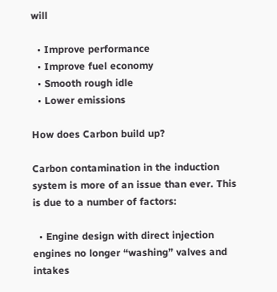will

  • Improve performance
  • Improve fuel economy
  • Smooth rough idle
  • Lower emissions

How does Carbon build up?

Carbon contamination in the induction system is more of an issue than ever. This is due to a number of factors:

  • Engine design with direct injection engines no longer “washing” valves and intakes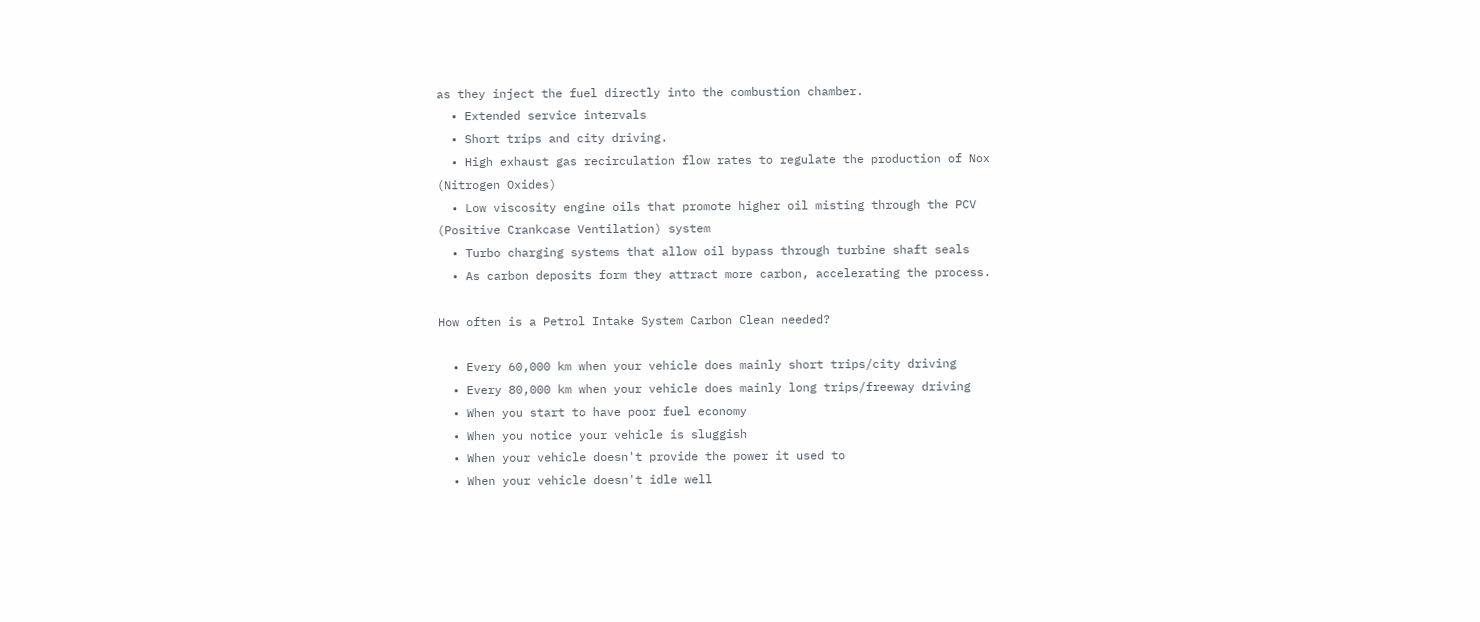as they inject the fuel directly into the combustion chamber.
  • Extended service intervals
  • Short trips and city driving.
  • High exhaust gas recirculation flow rates to regulate the production of Nox (Nitrogen Oxides)
  • Low viscosity engine oils that promote higher oil misting through the PCV (Positive Crankcase Ventilation) system
  • Turbo charging systems that allow oil bypass through turbine shaft seals
  • As carbon deposits form they attract more carbon, accelerating the process.

How often is a Petrol Intake System Carbon Clean needed?

  • Every 60,000 km when your vehicle does mainly short trips/city driving
  • Every 80,000 km when your vehicle does mainly long trips/freeway driving
  • When you start to have poor fuel economy
  • When you notice your vehicle is sluggish
  • When your vehicle doesn't provide the power it used to
  • When your vehicle doesn't idle well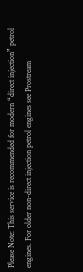Please Note: This service is recommended for modern “direct injection” petrol engines. For older non-direct injection petrol engines see Prostream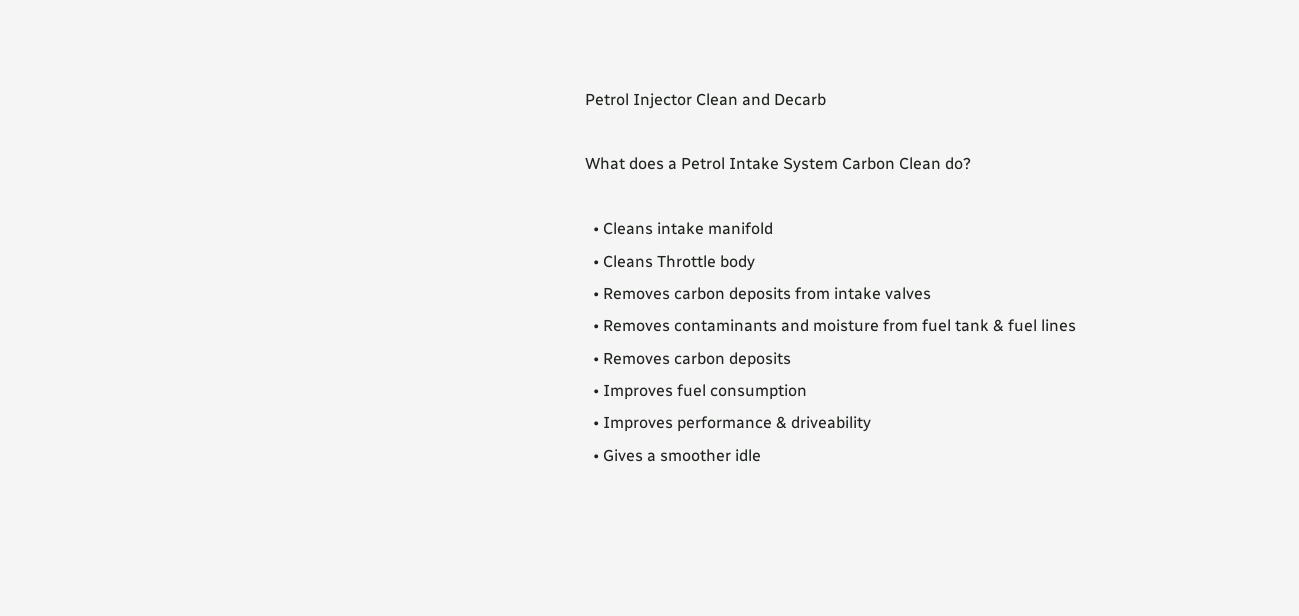Petrol Injector Clean and Decarb

What does a Petrol Intake System Carbon Clean do?

  • Cleans intake manifold
  • Cleans Throttle body
  • Removes carbon deposits from intake valves
  • Removes contaminants and moisture from fuel tank & fuel lines
  • Removes carbon deposits
  • Improves fuel consumption
  • Improves performance & driveability
  • Gives a smoother idle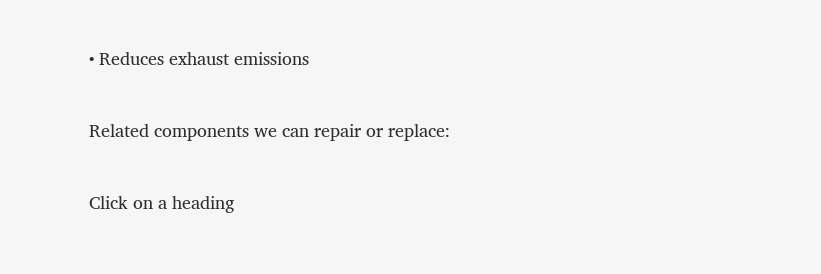• Reduces exhaust emissions

Related components we can repair or replace:

Click on a heading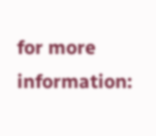for more information: